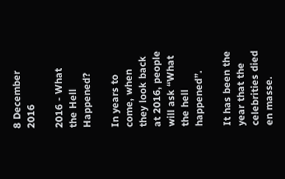8 December 2016

2016 - What the Hell Happened?

In years to come, when they look back at 2016, people will ask “What the hell happened”.

It has been the year that the celebrities died en masse.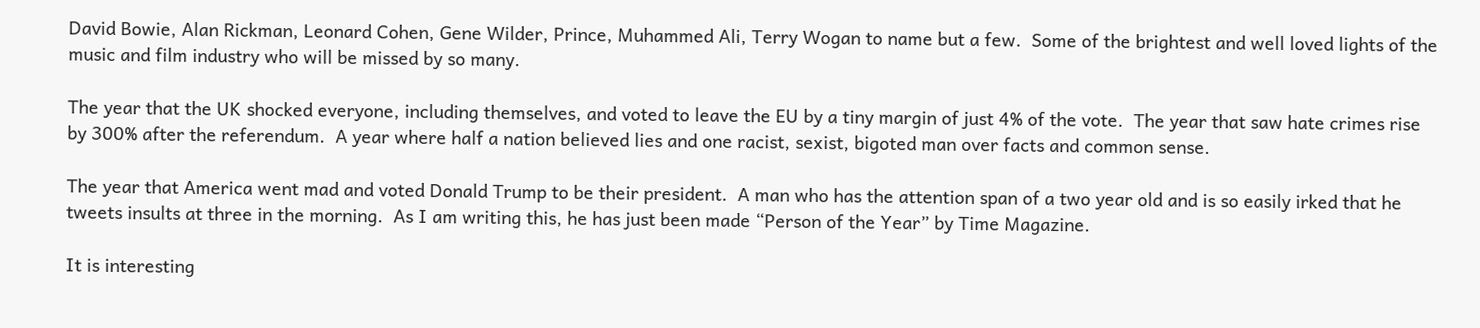David Bowie, Alan Rickman, Leonard Cohen, Gene Wilder, Prince, Muhammed Ali, Terry Wogan to name but a few.  Some of the brightest and well loved lights of the music and film industry who will be missed by so many.

The year that the UK shocked everyone, including themselves, and voted to leave the EU by a tiny margin of just 4% of the vote.  The year that saw hate crimes rise by 300% after the referendum.  A year where half a nation believed lies and one racist, sexist, bigoted man over facts and common sense.

The year that America went mad and voted Donald Trump to be their president.  A man who has the attention span of a two year old and is so easily irked that he tweets insults at three in the morning.  As I am writing this, he has just been made “Person of the Year” by Time Magazine.

It is interesting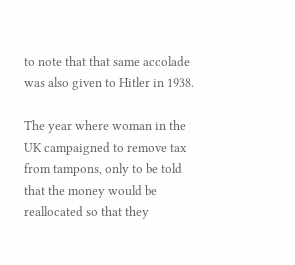to note that that same accolade was also given to Hitler in 1938.

The year where woman in the UK campaigned to remove tax from tampons, only to be told that the money would be reallocated so that they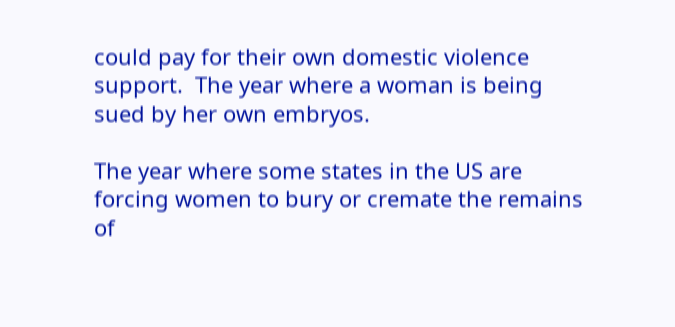could pay for their own domestic violence support.  The year where a woman is being sued by her own embryos.

The year where some states in the US are forcing women to bury or cremate the remains of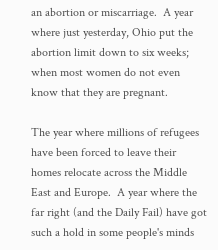an abortion or miscarriage.  A year where just yesterday, Ohio put the abortion limit down to six weeks; when most women do not even know that they are pregnant.

The year where millions of refugees have been forced to leave their homes relocate across the Middle East and Europe.  A year where the far right (and the Daily Fail) have got such a hold in some people's minds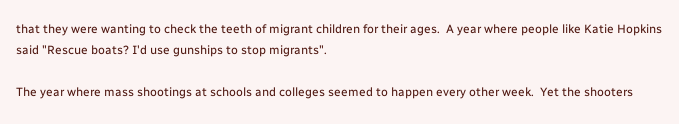that they were wanting to check the teeth of migrant children for their ages.  A year where people like Katie Hopkins said "Rescue boats? I'd use gunships to stop migrants".

The year where mass shootings at schools and colleges seemed to happen every other week.  Yet the shooters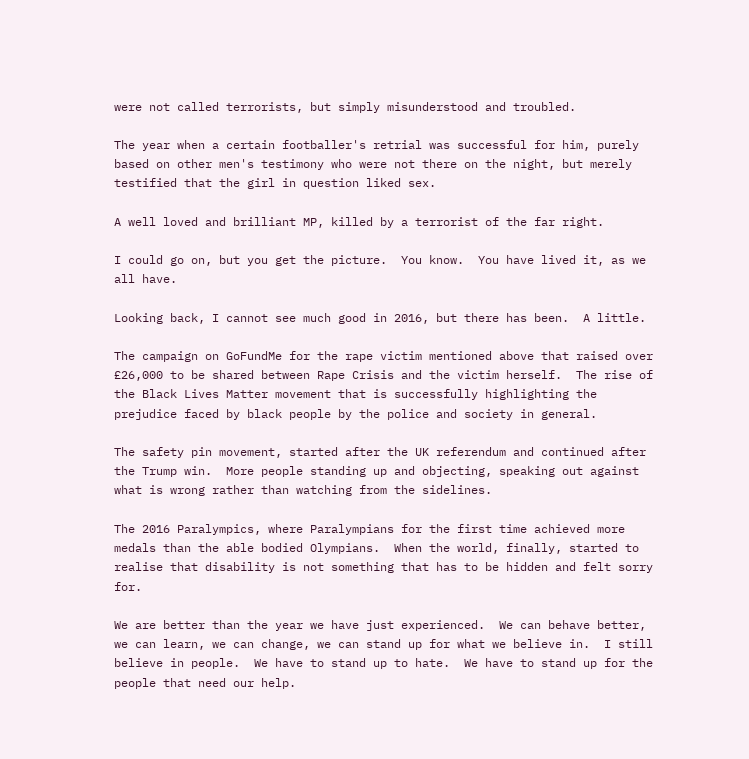were not called terrorists, but simply misunderstood and troubled.

The year when a certain footballer's retrial was successful for him, purely based on other men's testimony who were not there on the night, but merely testified that the girl in question liked sex.

A well loved and brilliant MP, killed by a terrorist of the far right.

I could go on, but you get the picture.  You know.  You have lived it, as we all have.

Looking back, I cannot see much good in 2016, but there has been.  A little.

The campaign on GoFundMe for the rape victim mentioned above that raised over £26,000 to be shared between Rape Crisis and the victim herself.  The rise of the Black Lives Matter movement that is successfully highlighting the prejudice faced by black people by the police and society in general.

The safety pin movement, started after the UK referendum and continued after the Trump win.  More people standing up and objecting, speaking out against what is wrong rather than watching from the sidelines.

The 2016 Paralympics, where Paralympians for the first time achieved more medals than the able bodied Olympians.  When the world, finally, started to realise that disability is not something that has to be hidden and felt sorry for.

We are better than the year we have just experienced.  We can behave better, we can learn, we can change, we can stand up for what we believe in.  I still believe in people.  We have to stand up to hate.  We have to stand up for the people that need our help.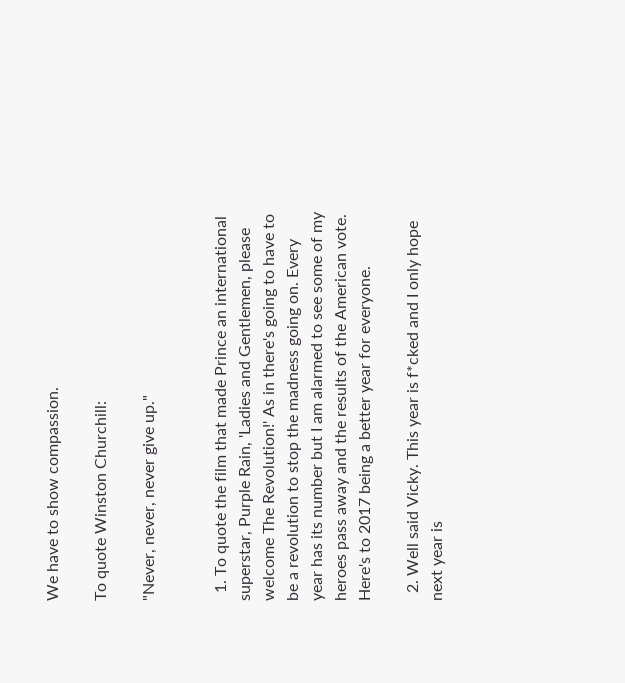We have to show compassion.

To quote Winston Churchill:

"Never, never, never give up."


  1. To quote the film that made Prince an international superstar, Purple Rain, 'Ladies and Gentlemen, please welcome The Revolution!' As in there's going to have to be a revolution to stop the madness going on. Every year has its number but I am alarmed to see some of my heroes pass away and the results of the American vote. Here's to 2017 being a better year for everyone.

  2. Well said Vicky. This year is f*cked and I only hope next year is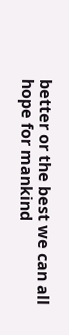better or the best we can all hope for mankind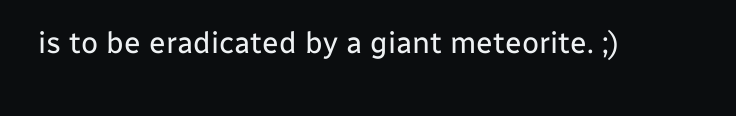is to be eradicated by a giant meteorite. ;)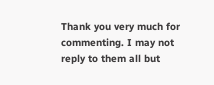Thank you very much for commenting. I may not reply to them all but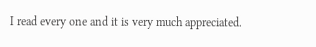I read every one and it is very much appreciated.